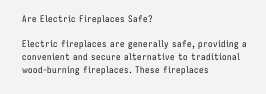Are Electric Fireplaces Safe?

Electric fireplaces are generally safe, providing a convenient and secure alternative to traditional wood-burning fireplaces. These fireplaces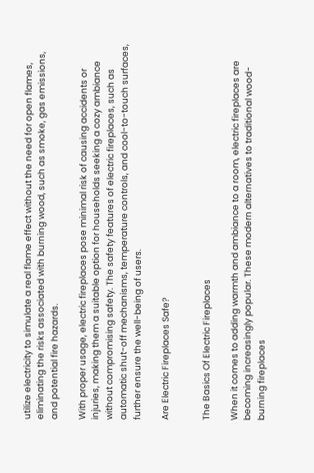utilize electricity to simulate a real flame effect without the need for open flames, eliminating the risks associated with burning wood, such as smoke, gas emissions, and potential fire hazards.

With proper usage, electric fireplaces pose minimal risk of causing accidents or injuries, making them a suitable option for households seeking a cozy ambiance without compromising safety. The safety features of electric fireplaces, such as automatic shut-off mechanisms, temperature controls, and cool-to-touch surfaces, further ensure the well-being of users.

Are Electric Fireplaces Safe?


The Basics Of Electric Fireplaces

When it comes to adding warmth and ambiance to a room, electric fireplaces are becoming increasingly popular. These modern alternatives to traditional wood-burning fireplaces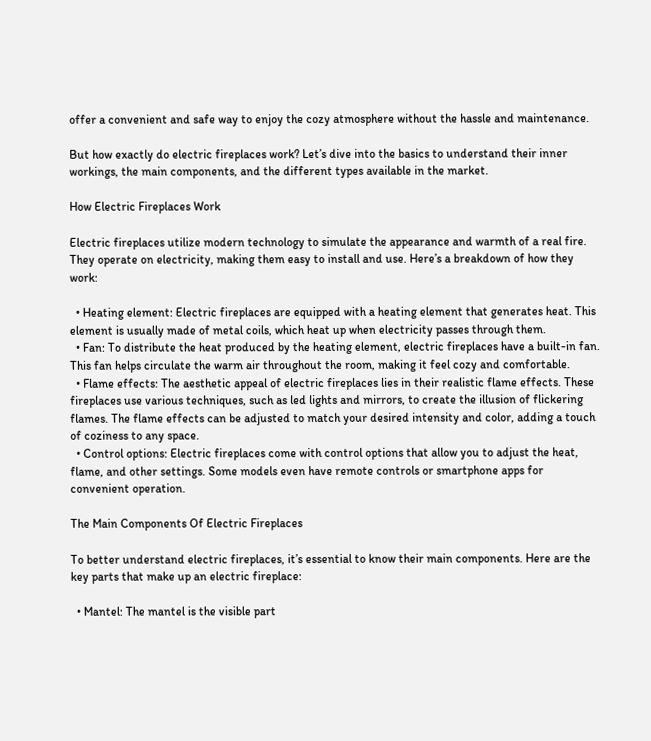offer a convenient and safe way to enjoy the cozy atmosphere without the hassle and maintenance.

But how exactly do electric fireplaces work? Let’s dive into the basics to understand their inner workings, the main components, and the different types available in the market.

How Electric Fireplaces Work

Electric fireplaces utilize modern technology to simulate the appearance and warmth of a real fire. They operate on electricity, making them easy to install and use. Here’s a breakdown of how they work:

  • Heating element: Electric fireplaces are equipped with a heating element that generates heat. This element is usually made of metal coils, which heat up when electricity passes through them.
  • Fan: To distribute the heat produced by the heating element, electric fireplaces have a built-in fan. This fan helps circulate the warm air throughout the room, making it feel cozy and comfortable.
  • Flame effects: The aesthetic appeal of electric fireplaces lies in their realistic flame effects. These fireplaces use various techniques, such as led lights and mirrors, to create the illusion of flickering flames. The flame effects can be adjusted to match your desired intensity and color, adding a touch of coziness to any space.
  • Control options: Electric fireplaces come with control options that allow you to adjust the heat, flame, and other settings. Some models even have remote controls or smartphone apps for convenient operation.

The Main Components Of Electric Fireplaces

To better understand electric fireplaces, it’s essential to know their main components. Here are the key parts that make up an electric fireplace:

  • Mantel: The mantel is the visible part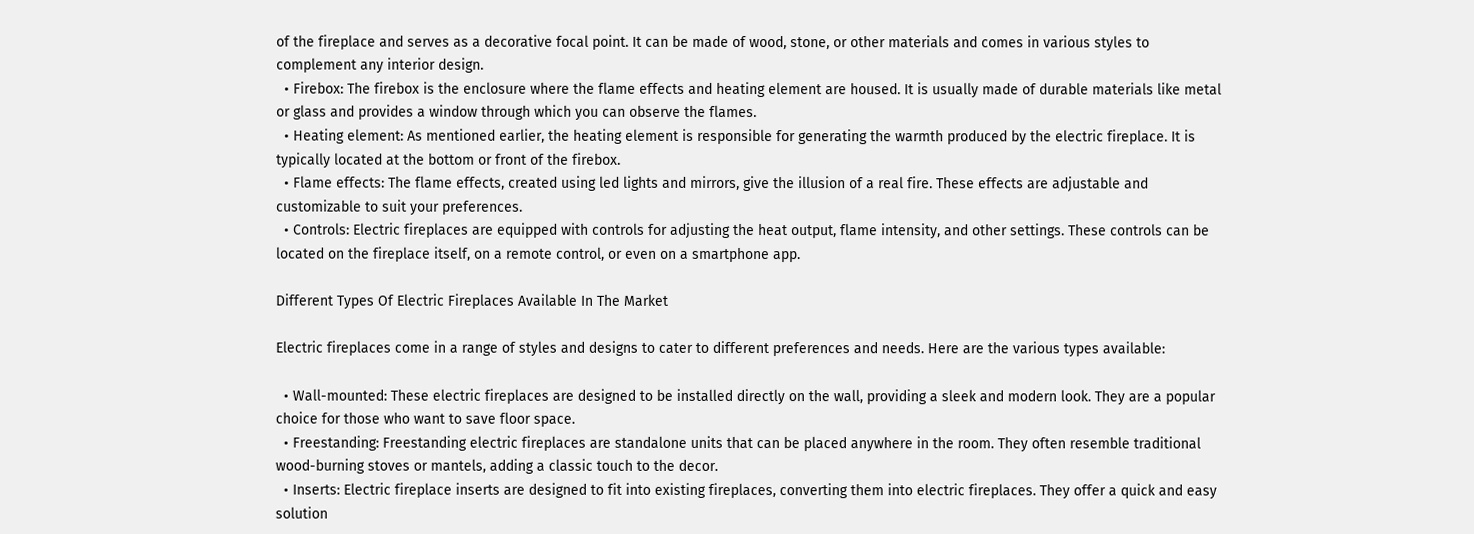of the fireplace and serves as a decorative focal point. It can be made of wood, stone, or other materials and comes in various styles to complement any interior design.
  • Firebox: The firebox is the enclosure where the flame effects and heating element are housed. It is usually made of durable materials like metal or glass and provides a window through which you can observe the flames.
  • Heating element: As mentioned earlier, the heating element is responsible for generating the warmth produced by the electric fireplace. It is typically located at the bottom or front of the firebox.
  • Flame effects: The flame effects, created using led lights and mirrors, give the illusion of a real fire. These effects are adjustable and customizable to suit your preferences.
  • Controls: Electric fireplaces are equipped with controls for adjusting the heat output, flame intensity, and other settings. These controls can be located on the fireplace itself, on a remote control, or even on a smartphone app.

Different Types Of Electric Fireplaces Available In The Market

Electric fireplaces come in a range of styles and designs to cater to different preferences and needs. Here are the various types available:

  • Wall-mounted: These electric fireplaces are designed to be installed directly on the wall, providing a sleek and modern look. They are a popular choice for those who want to save floor space.
  • Freestanding: Freestanding electric fireplaces are standalone units that can be placed anywhere in the room. They often resemble traditional wood-burning stoves or mantels, adding a classic touch to the decor.
  • Inserts: Electric fireplace inserts are designed to fit into existing fireplaces, converting them into electric fireplaces. They offer a quick and easy solution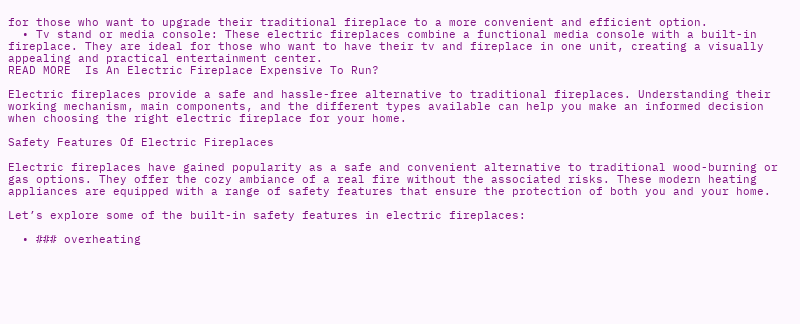for those who want to upgrade their traditional fireplace to a more convenient and efficient option.
  • Tv stand or media console: These electric fireplaces combine a functional media console with a built-in fireplace. They are ideal for those who want to have their tv and fireplace in one unit, creating a visually appealing and practical entertainment center.
READ MORE  Is An Electric Fireplace Expensive To Run?

Electric fireplaces provide a safe and hassle-free alternative to traditional fireplaces. Understanding their working mechanism, main components, and the different types available can help you make an informed decision when choosing the right electric fireplace for your home.

Safety Features Of Electric Fireplaces

Electric fireplaces have gained popularity as a safe and convenient alternative to traditional wood-burning or gas options. They offer the cozy ambiance of a real fire without the associated risks. These modern heating appliances are equipped with a range of safety features that ensure the protection of both you and your home.

Let’s explore some of the built-in safety features in electric fireplaces:

  • ### overheating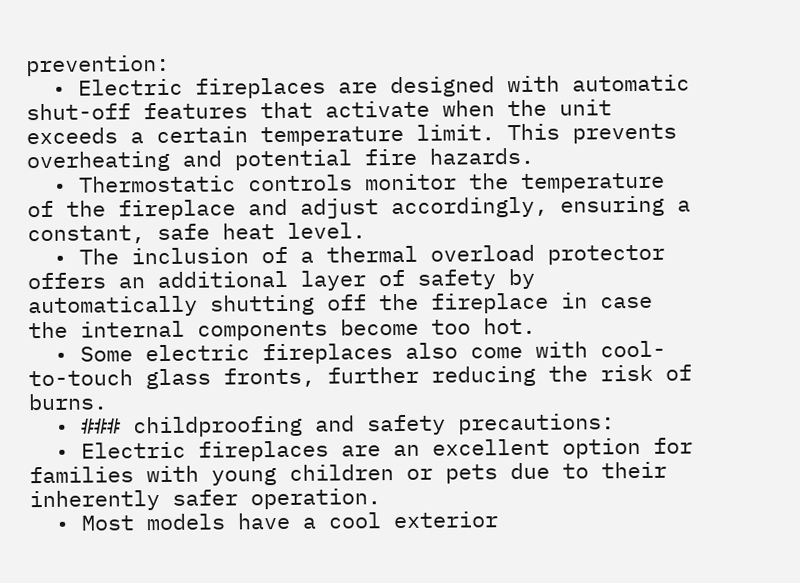prevention:
  • Electric fireplaces are designed with automatic shut-off features that activate when the unit exceeds a certain temperature limit. This prevents overheating and potential fire hazards.
  • Thermostatic controls monitor the temperature of the fireplace and adjust accordingly, ensuring a constant, safe heat level.
  • The inclusion of a thermal overload protector offers an additional layer of safety by automatically shutting off the fireplace in case the internal components become too hot.
  • Some electric fireplaces also come with cool-to-touch glass fronts, further reducing the risk of burns.
  • ### childproofing and safety precautions:
  • Electric fireplaces are an excellent option for families with young children or pets due to their inherently safer operation.
  • Most models have a cool exterior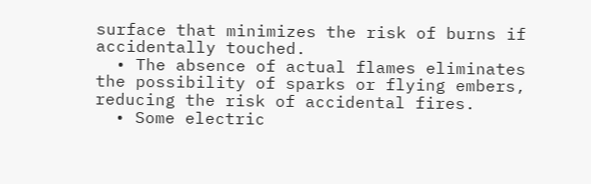surface that minimizes the risk of burns if accidentally touched.
  • The absence of actual flames eliminates the possibility of sparks or flying embers, reducing the risk of accidental fires.
  • Some electric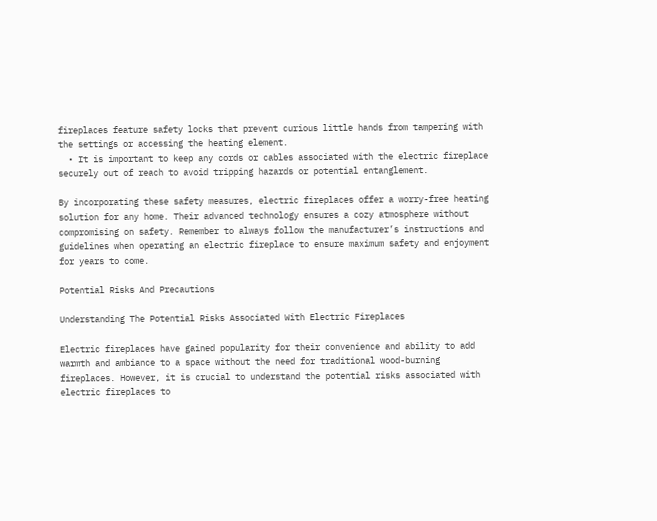fireplaces feature safety locks that prevent curious little hands from tampering with the settings or accessing the heating element.
  • It is important to keep any cords or cables associated with the electric fireplace securely out of reach to avoid tripping hazards or potential entanglement.

By incorporating these safety measures, electric fireplaces offer a worry-free heating solution for any home. Their advanced technology ensures a cozy atmosphere without compromising on safety. Remember to always follow the manufacturer’s instructions and guidelines when operating an electric fireplace to ensure maximum safety and enjoyment for years to come.

Potential Risks And Precautions

Understanding The Potential Risks Associated With Electric Fireplaces

Electric fireplaces have gained popularity for their convenience and ability to add warmth and ambiance to a space without the need for traditional wood-burning fireplaces. However, it is crucial to understand the potential risks associated with electric fireplaces to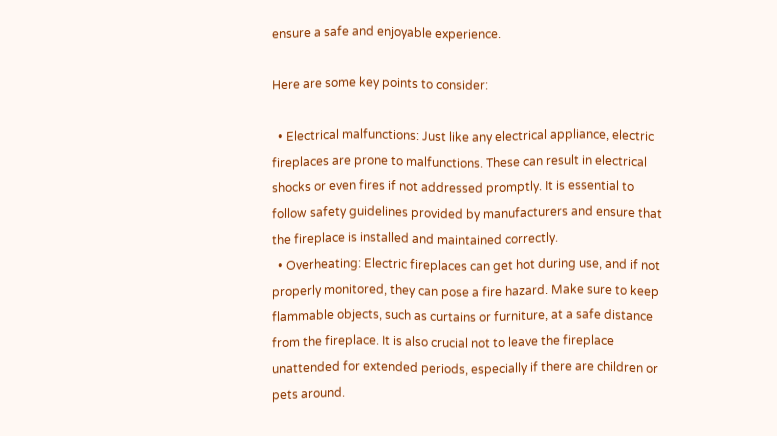ensure a safe and enjoyable experience.

Here are some key points to consider:

  • Electrical malfunctions: Just like any electrical appliance, electric fireplaces are prone to malfunctions. These can result in electrical shocks or even fires if not addressed promptly. It is essential to follow safety guidelines provided by manufacturers and ensure that the fireplace is installed and maintained correctly.
  • Overheating: Electric fireplaces can get hot during use, and if not properly monitored, they can pose a fire hazard. Make sure to keep flammable objects, such as curtains or furniture, at a safe distance from the fireplace. It is also crucial not to leave the fireplace unattended for extended periods, especially if there are children or pets around.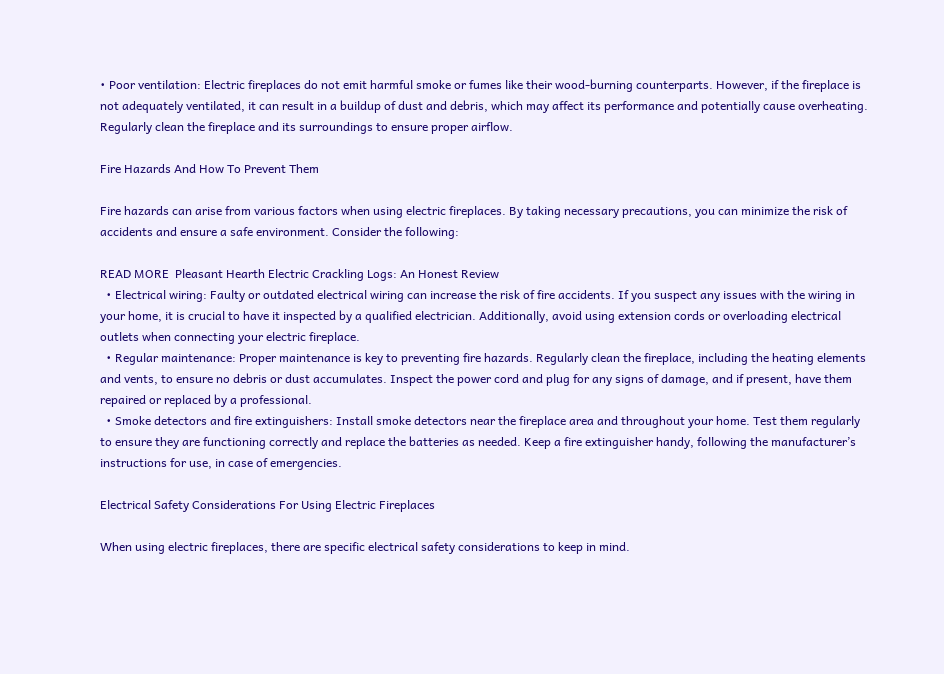• Poor ventilation: Electric fireplaces do not emit harmful smoke or fumes like their wood-burning counterparts. However, if the fireplace is not adequately ventilated, it can result in a buildup of dust and debris, which may affect its performance and potentially cause overheating. Regularly clean the fireplace and its surroundings to ensure proper airflow.

Fire Hazards And How To Prevent Them

Fire hazards can arise from various factors when using electric fireplaces. By taking necessary precautions, you can minimize the risk of accidents and ensure a safe environment. Consider the following:

READ MORE  Pleasant Hearth Electric Crackling Logs: An Honest Review
  • Electrical wiring: Faulty or outdated electrical wiring can increase the risk of fire accidents. If you suspect any issues with the wiring in your home, it is crucial to have it inspected by a qualified electrician. Additionally, avoid using extension cords or overloading electrical outlets when connecting your electric fireplace.
  • Regular maintenance: Proper maintenance is key to preventing fire hazards. Regularly clean the fireplace, including the heating elements and vents, to ensure no debris or dust accumulates. Inspect the power cord and plug for any signs of damage, and if present, have them repaired or replaced by a professional.
  • Smoke detectors and fire extinguishers: Install smoke detectors near the fireplace area and throughout your home. Test them regularly to ensure they are functioning correctly and replace the batteries as needed. Keep a fire extinguisher handy, following the manufacturer’s instructions for use, in case of emergencies.

Electrical Safety Considerations For Using Electric Fireplaces

When using electric fireplaces, there are specific electrical safety considerations to keep in mind.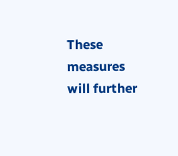These measures will further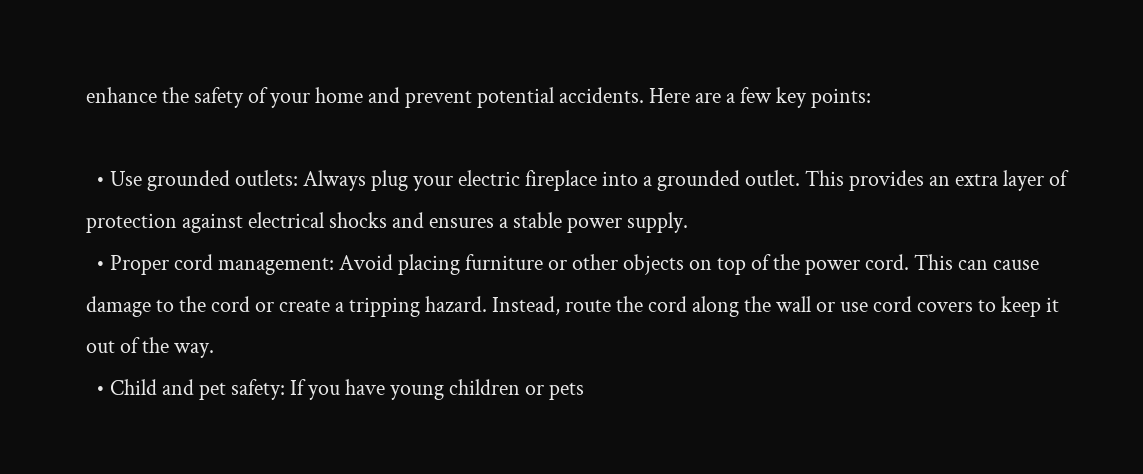enhance the safety of your home and prevent potential accidents. Here are a few key points:

  • Use grounded outlets: Always plug your electric fireplace into a grounded outlet. This provides an extra layer of protection against electrical shocks and ensures a stable power supply.
  • Proper cord management: Avoid placing furniture or other objects on top of the power cord. This can cause damage to the cord or create a tripping hazard. Instead, route the cord along the wall or use cord covers to keep it out of the way.
  • Child and pet safety: If you have young children or pets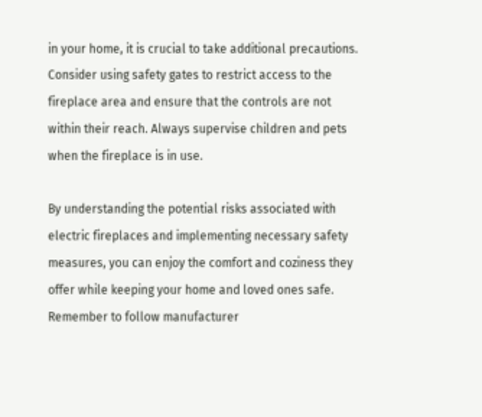in your home, it is crucial to take additional precautions. Consider using safety gates to restrict access to the fireplace area and ensure that the controls are not within their reach. Always supervise children and pets when the fireplace is in use.

By understanding the potential risks associated with electric fireplaces and implementing necessary safety measures, you can enjoy the comfort and coziness they offer while keeping your home and loved ones safe. Remember to follow manufacturer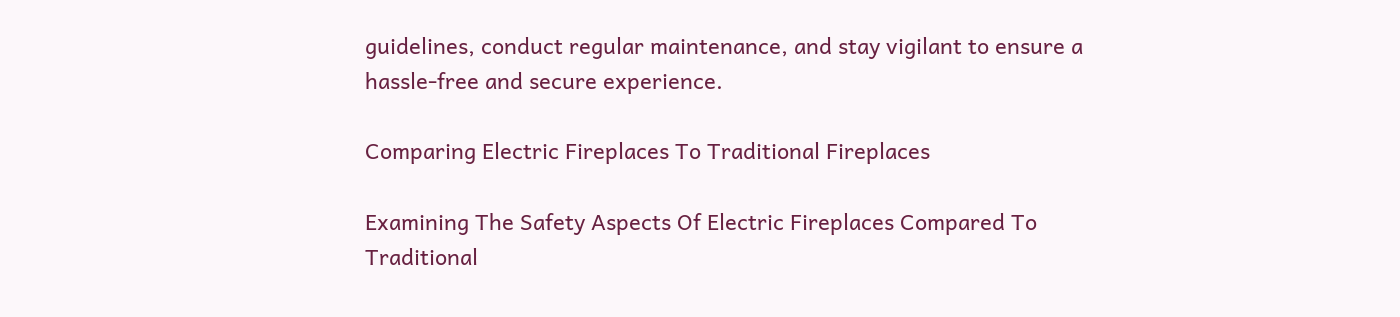guidelines, conduct regular maintenance, and stay vigilant to ensure a hassle-free and secure experience.

Comparing Electric Fireplaces To Traditional Fireplaces

Examining The Safety Aspects Of Electric Fireplaces Compared To Traditional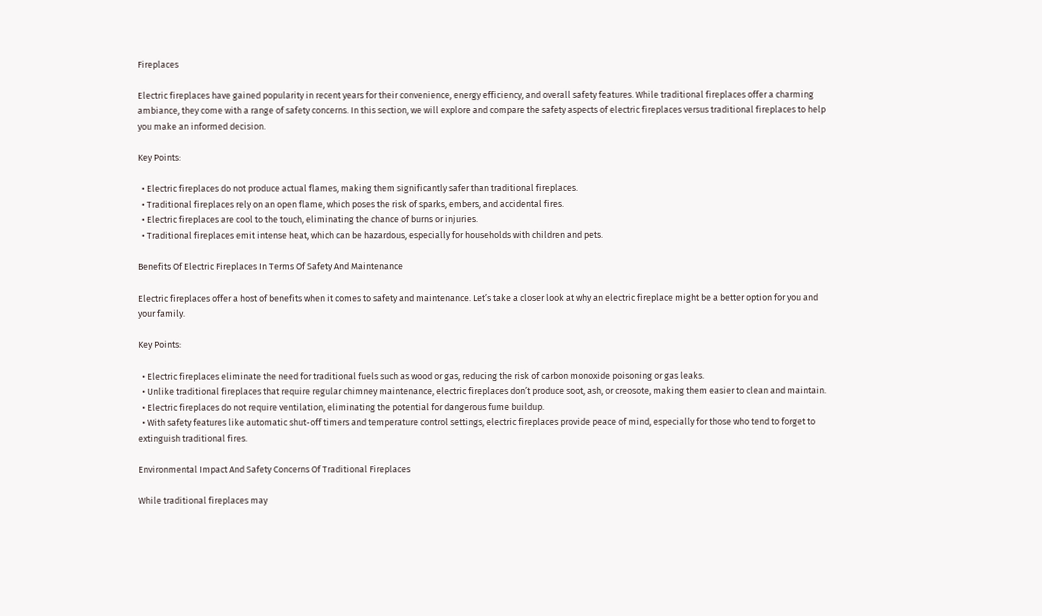Fireplaces

Electric fireplaces have gained popularity in recent years for their convenience, energy efficiency, and overall safety features. While traditional fireplaces offer a charming ambiance, they come with a range of safety concerns. In this section, we will explore and compare the safety aspects of electric fireplaces versus traditional fireplaces to help you make an informed decision.

Key Points:

  • Electric fireplaces do not produce actual flames, making them significantly safer than traditional fireplaces.
  • Traditional fireplaces rely on an open flame, which poses the risk of sparks, embers, and accidental fires.
  • Electric fireplaces are cool to the touch, eliminating the chance of burns or injuries.
  • Traditional fireplaces emit intense heat, which can be hazardous, especially for households with children and pets.

Benefits Of Electric Fireplaces In Terms Of Safety And Maintenance

Electric fireplaces offer a host of benefits when it comes to safety and maintenance. Let’s take a closer look at why an electric fireplace might be a better option for you and your family.

Key Points:

  • Electric fireplaces eliminate the need for traditional fuels such as wood or gas, reducing the risk of carbon monoxide poisoning or gas leaks.
  • Unlike traditional fireplaces that require regular chimney maintenance, electric fireplaces don’t produce soot, ash, or creosote, making them easier to clean and maintain.
  • Electric fireplaces do not require ventilation, eliminating the potential for dangerous fume buildup.
  • With safety features like automatic shut-off timers and temperature control settings, electric fireplaces provide peace of mind, especially for those who tend to forget to extinguish traditional fires.

Environmental Impact And Safety Concerns Of Traditional Fireplaces

While traditional fireplaces may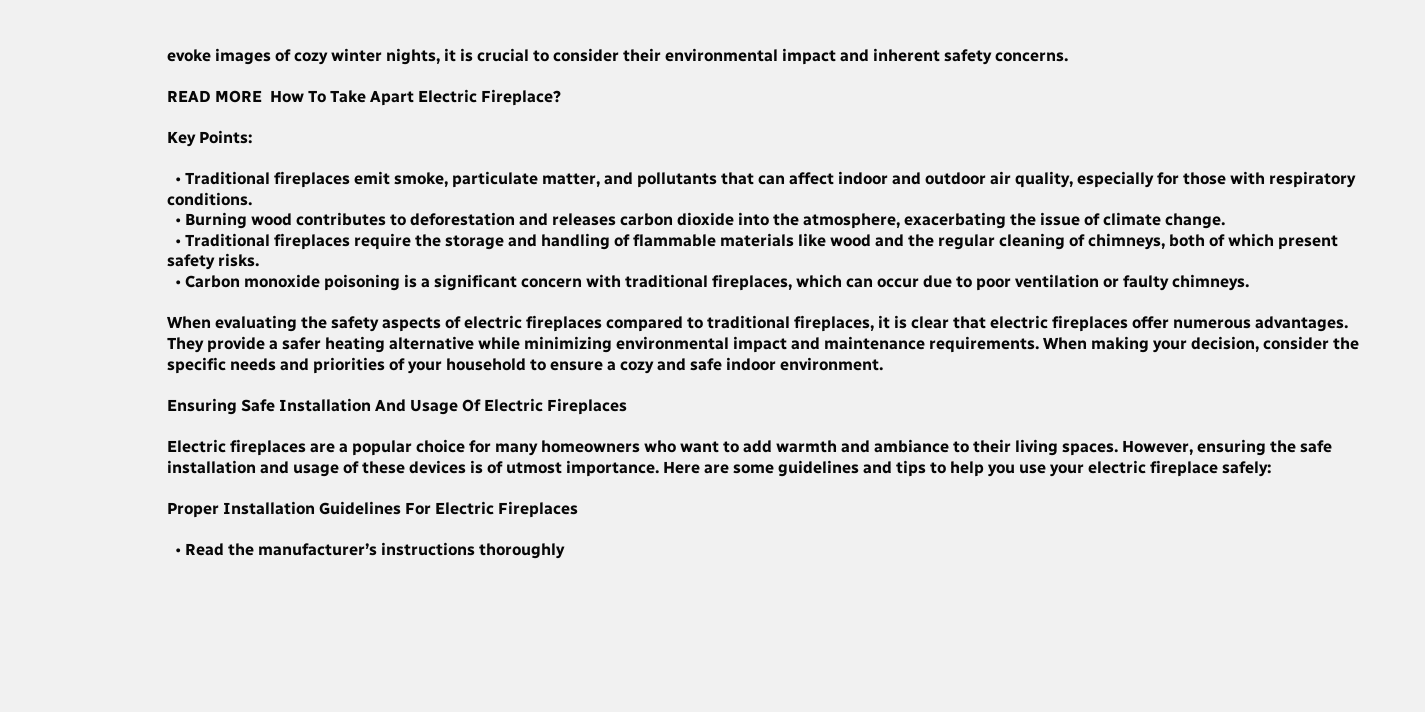evoke images of cozy winter nights, it is crucial to consider their environmental impact and inherent safety concerns.

READ MORE  How To Take Apart Electric Fireplace?

Key Points:

  • Traditional fireplaces emit smoke, particulate matter, and pollutants that can affect indoor and outdoor air quality, especially for those with respiratory conditions.
  • Burning wood contributes to deforestation and releases carbon dioxide into the atmosphere, exacerbating the issue of climate change.
  • Traditional fireplaces require the storage and handling of flammable materials like wood and the regular cleaning of chimneys, both of which present safety risks.
  • Carbon monoxide poisoning is a significant concern with traditional fireplaces, which can occur due to poor ventilation or faulty chimneys.

When evaluating the safety aspects of electric fireplaces compared to traditional fireplaces, it is clear that electric fireplaces offer numerous advantages. They provide a safer heating alternative while minimizing environmental impact and maintenance requirements. When making your decision, consider the specific needs and priorities of your household to ensure a cozy and safe indoor environment.

Ensuring Safe Installation And Usage Of Electric Fireplaces

Electric fireplaces are a popular choice for many homeowners who want to add warmth and ambiance to their living spaces. However, ensuring the safe installation and usage of these devices is of utmost importance. Here are some guidelines and tips to help you use your electric fireplace safely:

Proper Installation Guidelines For Electric Fireplaces

  • Read the manufacturer’s instructions thoroughly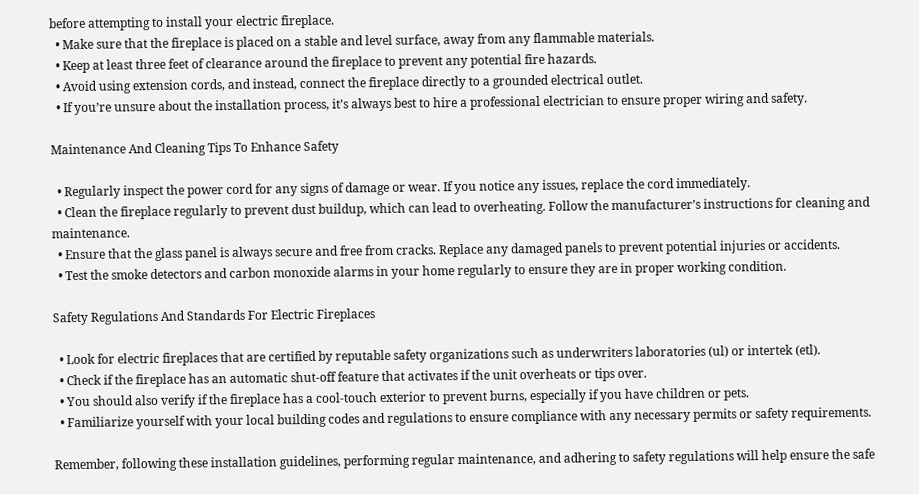before attempting to install your electric fireplace.
  • Make sure that the fireplace is placed on a stable and level surface, away from any flammable materials.
  • Keep at least three feet of clearance around the fireplace to prevent any potential fire hazards.
  • Avoid using extension cords, and instead, connect the fireplace directly to a grounded electrical outlet.
  • If you’re unsure about the installation process, it’s always best to hire a professional electrician to ensure proper wiring and safety.

Maintenance And Cleaning Tips To Enhance Safety

  • Regularly inspect the power cord for any signs of damage or wear. If you notice any issues, replace the cord immediately.
  • Clean the fireplace regularly to prevent dust buildup, which can lead to overheating. Follow the manufacturer’s instructions for cleaning and maintenance.
  • Ensure that the glass panel is always secure and free from cracks. Replace any damaged panels to prevent potential injuries or accidents.
  • Test the smoke detectors and carbon monoxide alarms in your home regularly to ensure they are in proper working condition.

Safety Regulations And Standards For Electric Fireplaces

  • Look for electric fireplaces that are certified by reputable safety organizations such as underwriters laboratories (ul) or intertek (etl).
  • Check if the fireplace has an automatic shut-off feature that activates if the unit overheats or tips over.
  • You should also verify if the fireplace has a cool-touch exterior to prevent burns, especially if you have children or pets.
  • Familiarize yourself with your local building codes and regulations to ensure compliance with any necessary permits or safety requirements.

Remember, following these installation guidelines, performing regular maintenance, and adhering to safety regulations will help ensure the safe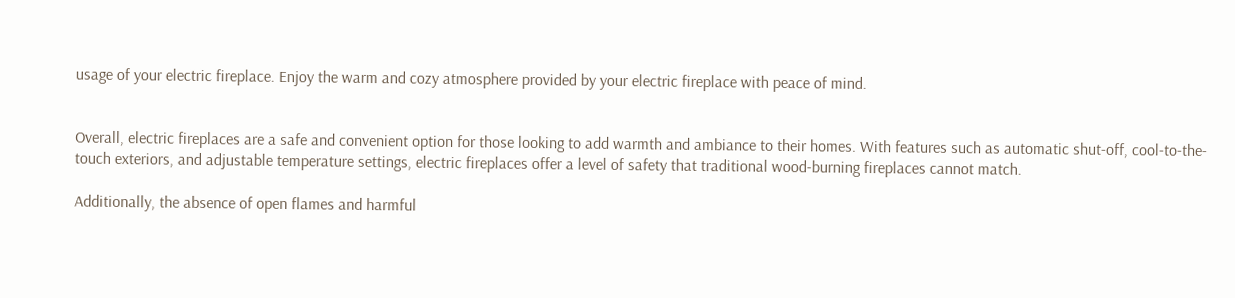usage of your electric fireplace. Enjoy the warm and cozy atmosphere provided by your electric fireplace with peace of mind.


Overall, electric fireplaces are a safe and convenient option for those looking to add warmth and ambiance to their homes. With features such as automatic shut-off, cool-to-the-touch exteriors, and adjustable temperature settings, electric fireplaces offer a level of safety that traditional wood-burning fireplaces cannot match.

Additionally, the absence of open flames and harmful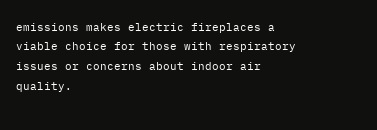emissions makes electric fireplaces a viable choice for those with respiratory issues or concerns about indoor air quality.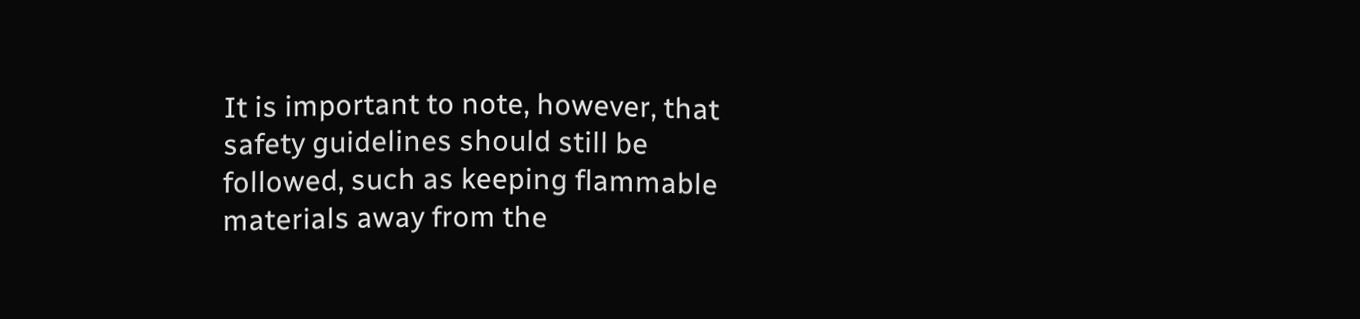It is important to note, however, that safety guidelines should still be followed, such as keeping flammable materials away from the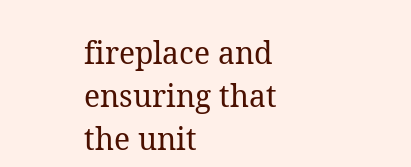fireplace and ensuring that the unit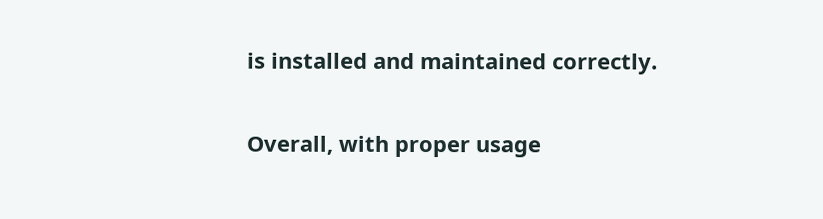is installed and maintained correctly.

Overall, with proper usage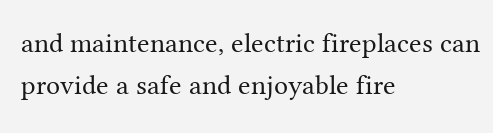and maintenance, electric fireplaces can provide a safe and enjoyable fire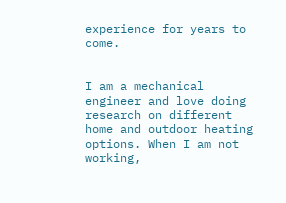experience for years to come.


I am a mechanical engineer and love doing research on different home and outdoor heating options. When I am not working,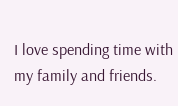I love spending time with my family and friends.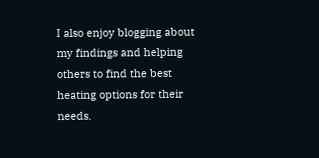I also enjoy blogging about my findings and helping others to find the best heating options for their needs.